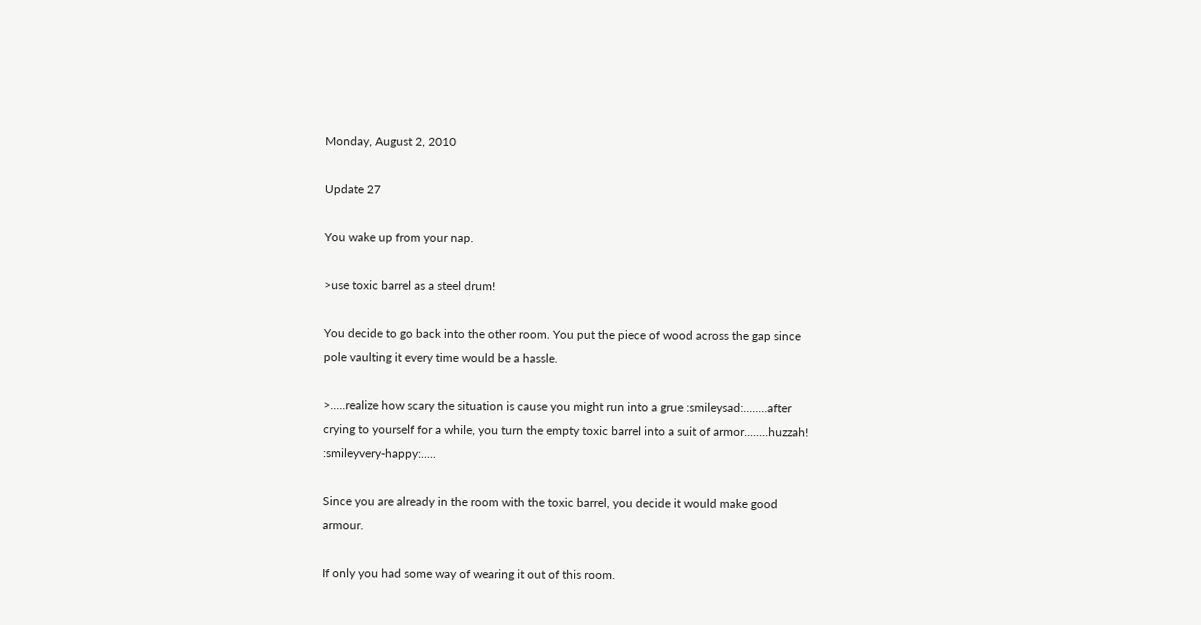Monday, August 2, 2010

Update 27

You wake up from your nap.

>use toxic barrel as a steel drum!

You decide to go back into the other room. You put the piece of wood across the gap since pole vaulting it every time would be a hassle.

>.....realize how scary the situation is cause you might run into a grue :smileysad:........after crying to yourself for a while, you turn the empty toxic barrel into a suit of armor........huzzah! :smileyvery-happy:.....

Since you are already in the room with the toxic barrel, you decide it would make good armour.

If only you had some way of wearing it out of this room.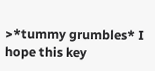>*tummy grumbles* I hope this key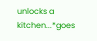unlocks a kitchen...*goes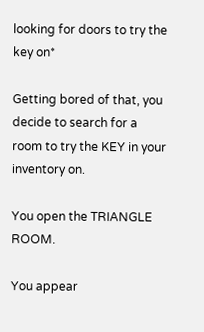looking for doors to try the key on*

Getting bored of that, you decide to search for a room to try the KEY in your inventory on.

You open the TRIANGLE ROOM.

You appear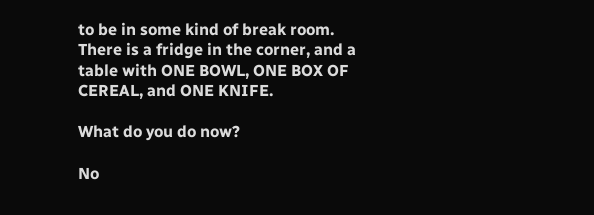to be in some kind of break room. There is a fridge in the corner, and a table with ONE BOWL, ONE BOX OF CEREAL, and ONE KNIFE.

What do you do now?

No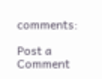comments:

Post a Comment